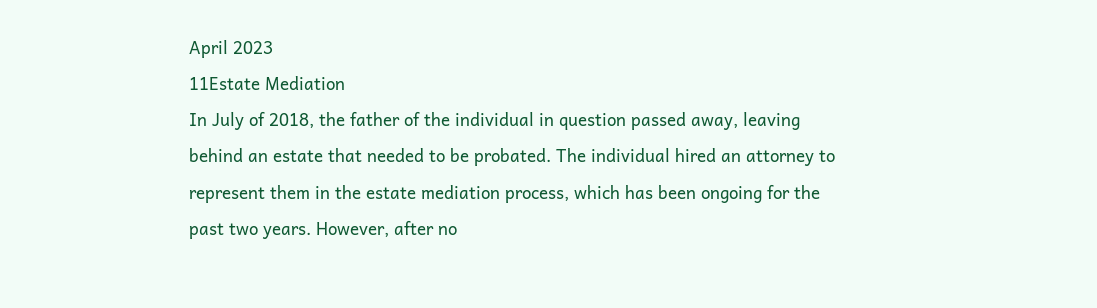April 2023
11Estate Mediation
In July of 2018, the father of the individual in question passed away, leaving behind an estate that needed to be probated. The individual hired an attorney to represent them in the estate mediation process, which has been ongoing for the past two years. However, after no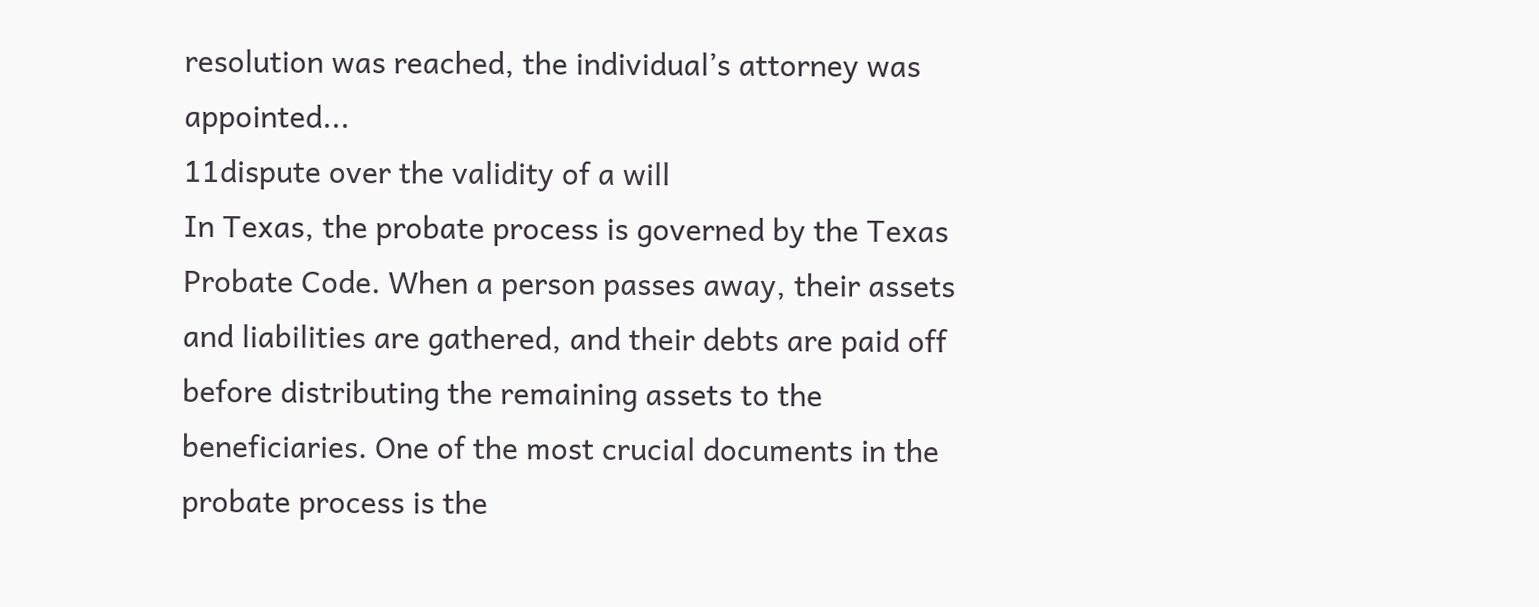resolution was reached, the individual’s attorney was appointed...
11dispute over the validity of a will
In Texas, the probate process is governed by the Texas Probate Code. When a person passes away, their assets and liabilities are gathered, and their debts are paid off before distributing the remaining assets to the beneficiaries. One of the most crucial documents in the probate process is the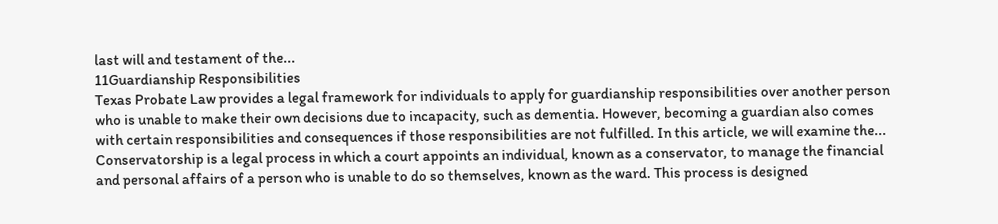last will and testament of the...
11Guardianship Responsibilities
Texas Probate Law provides a legal framework for individuals to apply for guardianship responsibilities over another person who is unable to make their own decisions due to incapacity, such as dementia. However, becoming a guardian also comes with certain responsibilities and consequences if those responsibilities are not fulfilled. In this article, we will examine the...
Conservatorship is a legal process in which a court appoints an individual, known as a conservator, to manage the financial and personal affairs of a person who is unable to do so themselves, known as the ward. This process is designed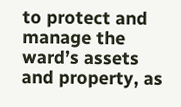to protect and manage the ward’s assets and property, as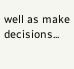well as make decisions...